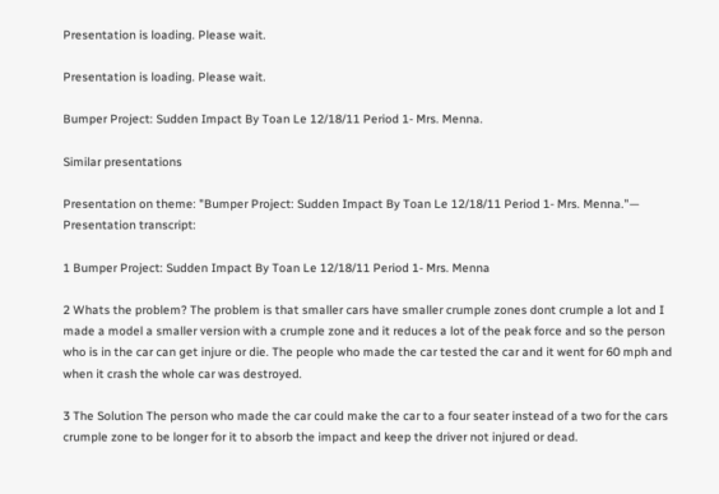Presentation is loading. Please wait.

Presentation is loading. Please wait.

Bumper Project: Sudden Impact By Toan Le 12/18/11 Period 1- Mrs. Menna.

Similar presentations

Presentation on theme: "Bumper Project: Sudden Impact By Toan Le 12/18/11 Period 1- Mrs. Menna."— Presentation transcript:

1 Bumper Project: Sudden Impact By Toan Le 12/18/11 Period 1- Mrs. Menna

2 Whats the problem? The problem is that smaller cars have smaller crumple zones dont crumple a lot and I made a model a smaller version with a crumple zone and it reduces a lot of the peak force and so the person who is in the car can get injure or die. The people who made the car tested the car and it went for 60 mph and when it crash the whole car was destroyed.

3 The Solution The person who made the car could make the car to a four seater instead of a two for the cars crumple zone to be longer for it to absorb the impact and keep the driver not injured or dead.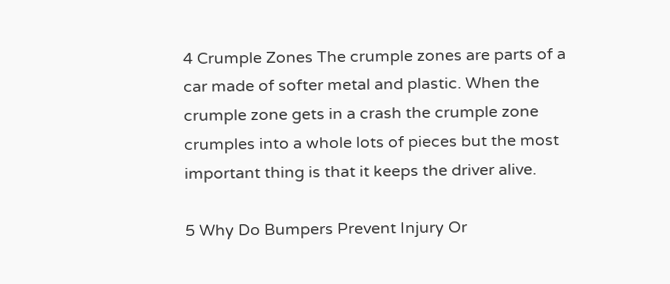4 Crumple Zones The crumple zones are parts of a car made of softer metal and plastic. When the crumple zone gets in a crash the crumple zone crumples into a whole lots of pieces but the most important thing is that it keeps the driver alive.

5 Why Do Bumpers Prevent Injury Or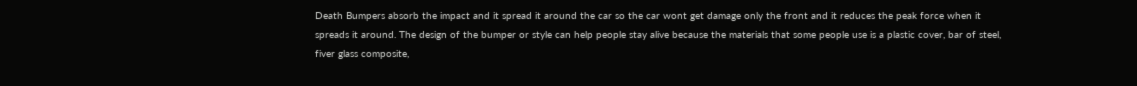Death Bumpers absorb the impact and it spread it around the car so the car wont get damage only the front and it reduces the peak force when it spreads it around. The design of the bumper or style can help people stay alive because the materials that some people use is a plastic cover, bar of steel, fiver glass composite,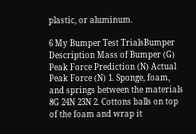plastic, or aluminum.

6 My Bumper Test TrialsBumper Description Mass of Bumper (G) Peak Force Prediction (N) Actual Peak Force (N) 1. Sponge, foam, and springs between the materials 8G 24N 23N 2. Cottons balls on top of the foam and wrap it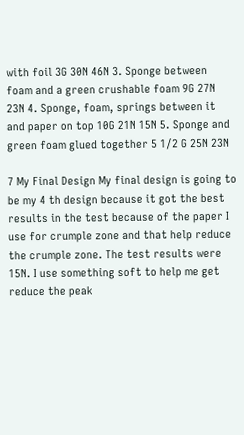with foil 3G 30N 46N 3. Sponge between foam and a green crushable foam 9G 27N 23N 4. Sponge, foam, springs between it and paper on top 10G 21N 15N 5. Sponge and green foam glued together 5 1/2 G 25N 23N

7 My Final Design My final design is going to be my 4 th design because it got the best results in the test because of the paper I use for crumple zone and that help reduce the crumple zone. The test results were 15N. I use something soft to help me get reduce the peak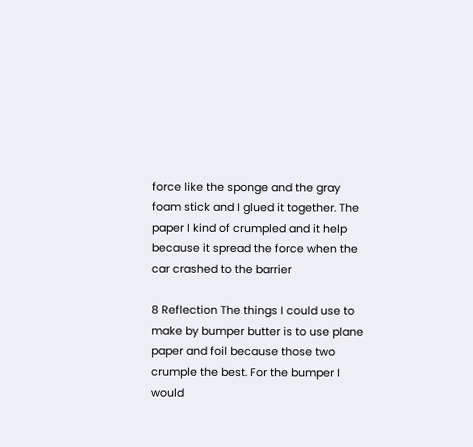force like the sponge and the gray foam stick and I glued it together. The paper I kind of crumpled and it help because it spread the force when the car crashed to the barrier

8 Reflection The things I could use to make by bumper butter is to use plane paper and foil because those two crumple the best. For the bumper I would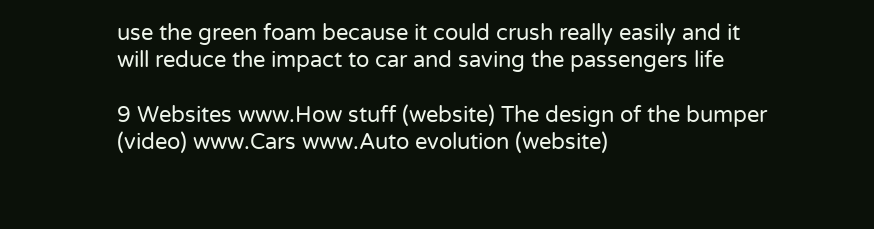use the green foam because it could crush really easily and it will reduce the impact to car and saving the passengers life

9 Websites www.How stuff (website) The design of the bumper (video) www.Cars www.Auto evolution (website)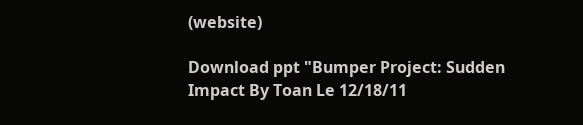(website)

Download ppt "Bumper Project: Sudden Impact By Toan Le 12/18/11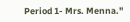Period 1- Mrs. Menna."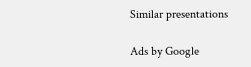Similar presentations

Ads by Google